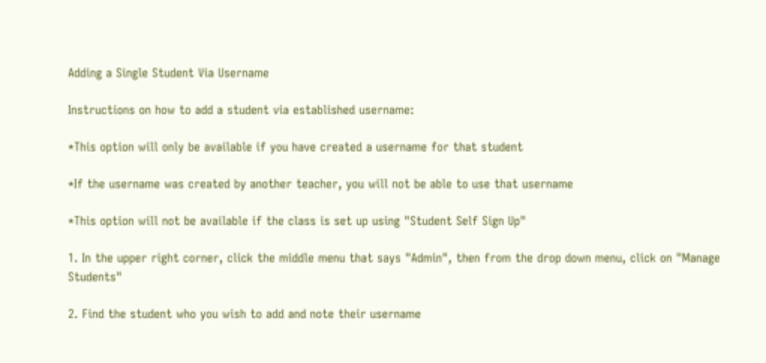Adding a Single Student Via Username

Instructions on how to add a student via established username:

*This option will only be available if you have created a username for that student

*If the username was created by another teacher, you will not be able to use that username

*This option will not be available if the class is set up using "Student Self Sign Up"

1. In the upper right corner, click the middle menu that says "Admin", then from the drop down menu, click on "Manage Students"

2. Find the student who you wish to add and note their username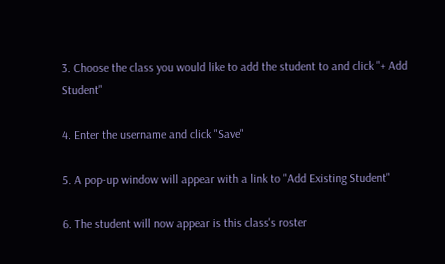3. Choose the class you would like to add the student to and click "+ Add Student"

4. Enter the username and click "Save"

5. A pop-up window will appear with a link to "Add Existing Student"

6. The student will now appear is this class's roster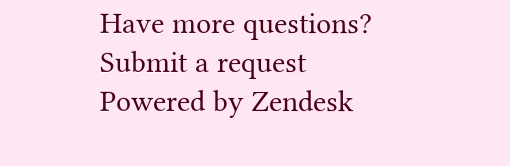Have more questions? Submit a request
Powered by Zendesk